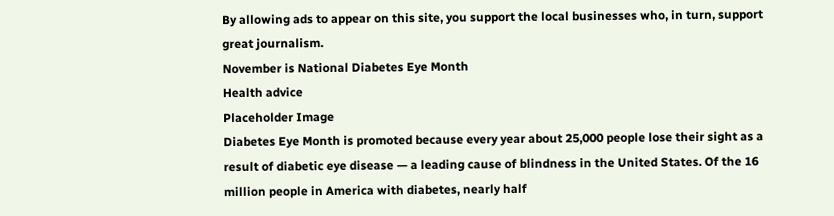By allowing ads to appear on this site, you support the local businesses who, in turn, support great journalism.
November is National Diabetes Eye Month
Health advice
Placeholder Image
Diabetes Eye Month is promoted because every year about 25,000 people lose their sight as a result of diabetic eye disease — a leading cause of blindness in the United States. Of the 16 million people in America with diabetes, nearly half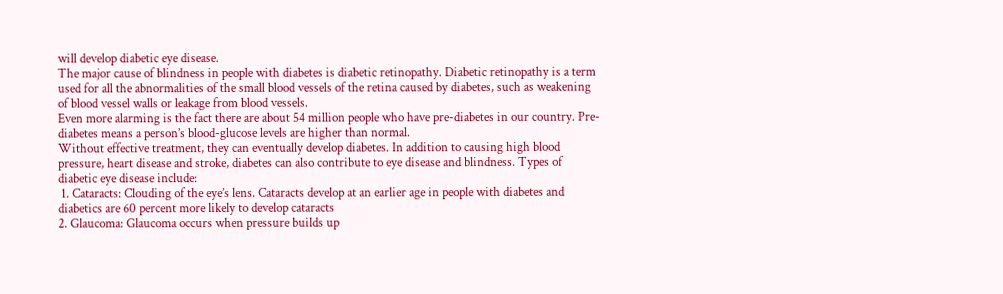will develop diabetic eye disease.
The major cause of blindness in people with diabetes is diabetic retinopathy. Diabetic retinopathy is a term used for all the abnormalities of the small blood vessels of the retina caused by diabetes, such as weakening of blood vessel walls or leakage from blood vessels.
Even more alarming is the fact there are about 54 million people who have pre-diabetes in our country. Pre-diabetes means a person’s blood-glucose levels are higher than normal.
Without effective treatment, they can eventually develop diabetes. In addition to causing high blood pressure, heart disease and stroke, diabetes can also contribute to eye disease and blindness. Types of diabetic eye disease include:
 1. Cataracts: Clouding of the eye’s lens. Cataracts develop at an earlier age in people with diabetes and diabetics are 60 percent more likely to develop cataracts
2. Glaucoma: Glaucoma occurs when pressure builds up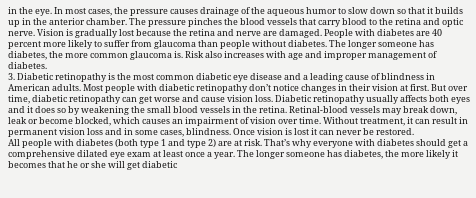in the eye. In most cases, the pressure causes drainage of the aqueous humor to slow down so that it builds up in the anterior chamber. The pressure pinches the blood vessels that carry blood to the retina and optic nerve. Vision is gradually lost because the retina and nerve are damaged. People with diabetes are 40 percent more likely to suffer from glaucoma than people without diabetes. The longer someone has diabetes, the more common glaucoma is. Risk also increases with age and improper management of diabetes.
3. Diabetic retinopathy is the most common diabetic eye disease and a leading cause of blindness in American adults. Most people with diabetic retinopathy don’t notice changes in their vision at first. But over time, diabetic retinopathy can get worse and cause vision loss. Diabetic retinopathy usually affects both eyes and it does so by weakening the small blood vessels in the retina. Retinal-blood vessels may break down, leak or become blocked, which causes an impairment of vision over time. Without treatment, it can result in permanent vision loss and in some cases, blindness. Once vision is lost it can never be restored.
All people with diabetes (both type 1 and type 2) are at risk. That’s why everyone with diabetes should get a comprehensive dilated eye exam at least once a year. The longer someone has diabetes, the more likely it becomes that he or she will get diabetic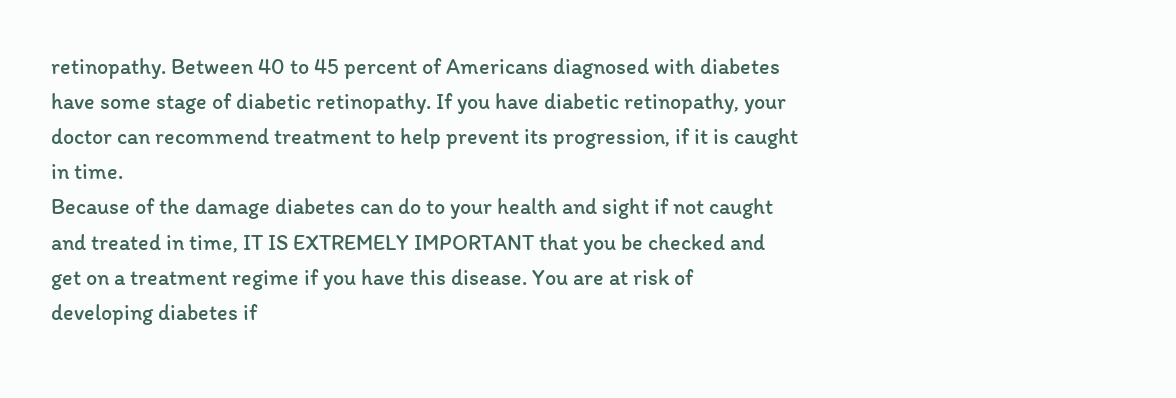retinopathy. Between 40 to 45 percent of Americans diagnosed with diabetes have some stage of diabetic retinopathy. If you have diabetic retinopathy, your doctor can recommend treatment to help prevent its progression, if it is caught in time.
Because of the damage diabetes can do to your health and sight if not caught and treated in time, IT IS EXTREMELY IMPORTANT that you be checked and get on a treatment regime if you have this disease. You are at risk of developing diabetes if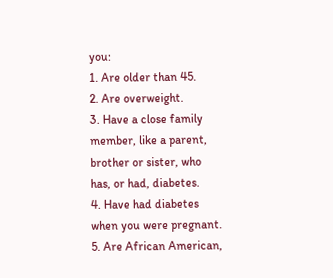you:
1. Are older than 45.
2. Are overweight.
3. Have a close family member, like a parent, brother or sister, who has, or had, diabetes.
4. Have had diabetes when you were pregnant.
5. Are African American,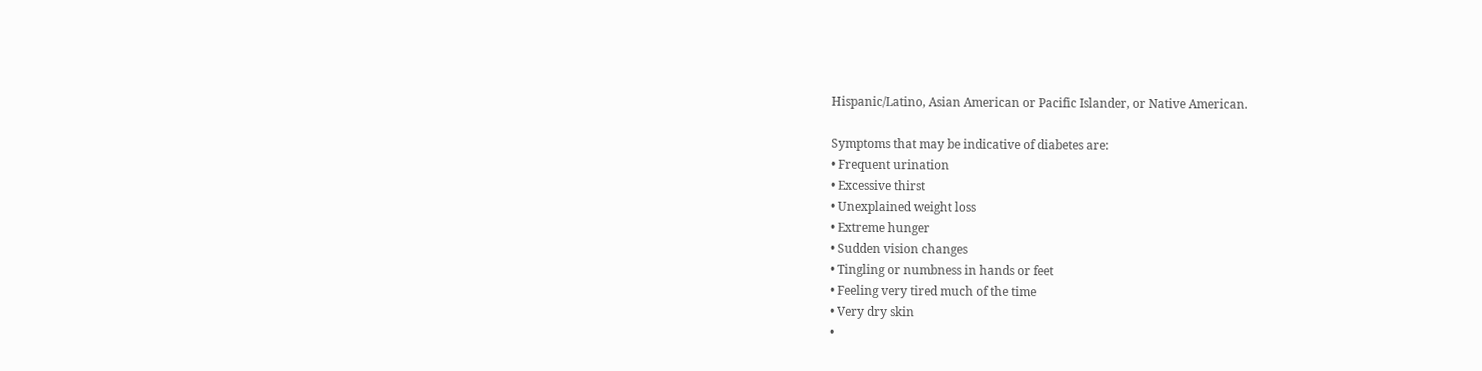Hispanic/Latino, Asian American or Pacific Islander, or Native American.

Symptoms that may be indicative of diabetes are:
• Frequent urination
• Excessive thirst
• Unexplained weight loss
• Extreme hunger
• Sudden vision changes
• Tingling or numbness in hands or feet
• Feeling very tired much of the time
• Very dry skin
•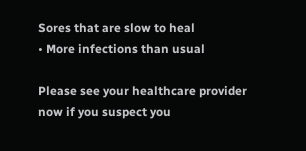Sores that are slow to heal
• More infections than usual

Please see your healthcare provider now if you suspect you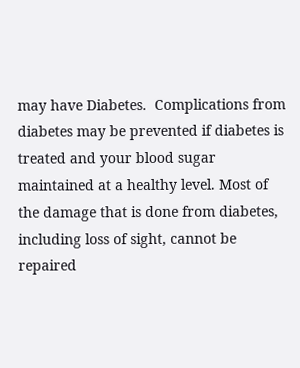may have Diabetes.  Complications from diabetes may be prevented if diabetes is treated and your blood sugar maintained at a healthy level. Most of the damage that is done from diabetes, including loss of sight, cannot be repaired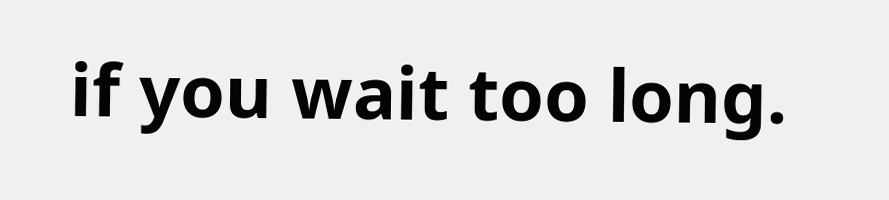if you wait too long.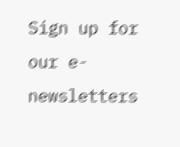Sign up for our e-newsletters